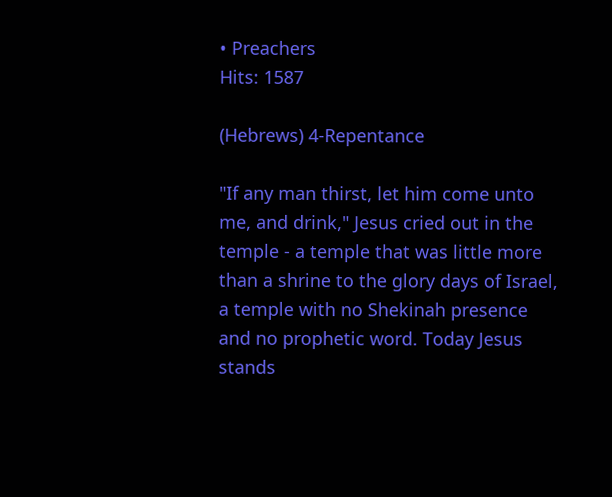• Preachers
Hits: 1587

(Hebrews) 4-Repentance

"If any man thirst, let him come unto me, and drink," Jesus cried out in the temple - a temple that was little more than a shrine to the glory days of Israel, a temple with no Shekinah presence and no prophetic word. Today Jesus stands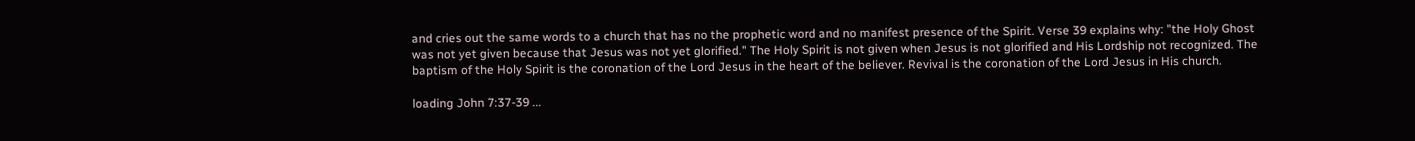and cries out the same words to a church that has no the prophetic word and no manifest presence of the Spirit. Verse 39 explains why: "the Holy Ghost was not yet given because that Jesus was not yet glorified." The Holy Spirit is not given when Jesus is not glorified and His Lordship not recognized. The baptism of the Holy Spirit is the coronation of the Lord Jesus in the heart of the believer. Revival is the coronation of the Lord Jesus in His church.

loading John 7:37-39 ...